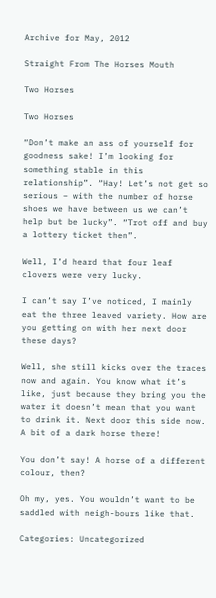Archive for May, 2012

Straight From The Horses Mouth

Two Horses

Two Horses

“Don’t make an ass of yourself for goodness sake! I’m looking for something stable in this relationship”. “Hay! Let’s not get so serious – with the number of horse shoes we have between us we can’t help but be lucky”. “Trot off and buy a lottery ticket then”.

Well, I’d heard that four leaf clovers were very lucky.

I can’t say I’ve noticed, I mainly eat the three leaved variety. How are you getting on with her next door these days?

Well, she still kicks over the traces now and again. You know what it’s like, just because they bring you the water it doesn’t mean that you want to drink it. Next door this side now. A bit of a dark horse there!

You don’t say! A horse of a different colour, then?

Oh my, yes. You wouldn’t want to be saddled with neigh-bours like that.

Categories: Uncategorized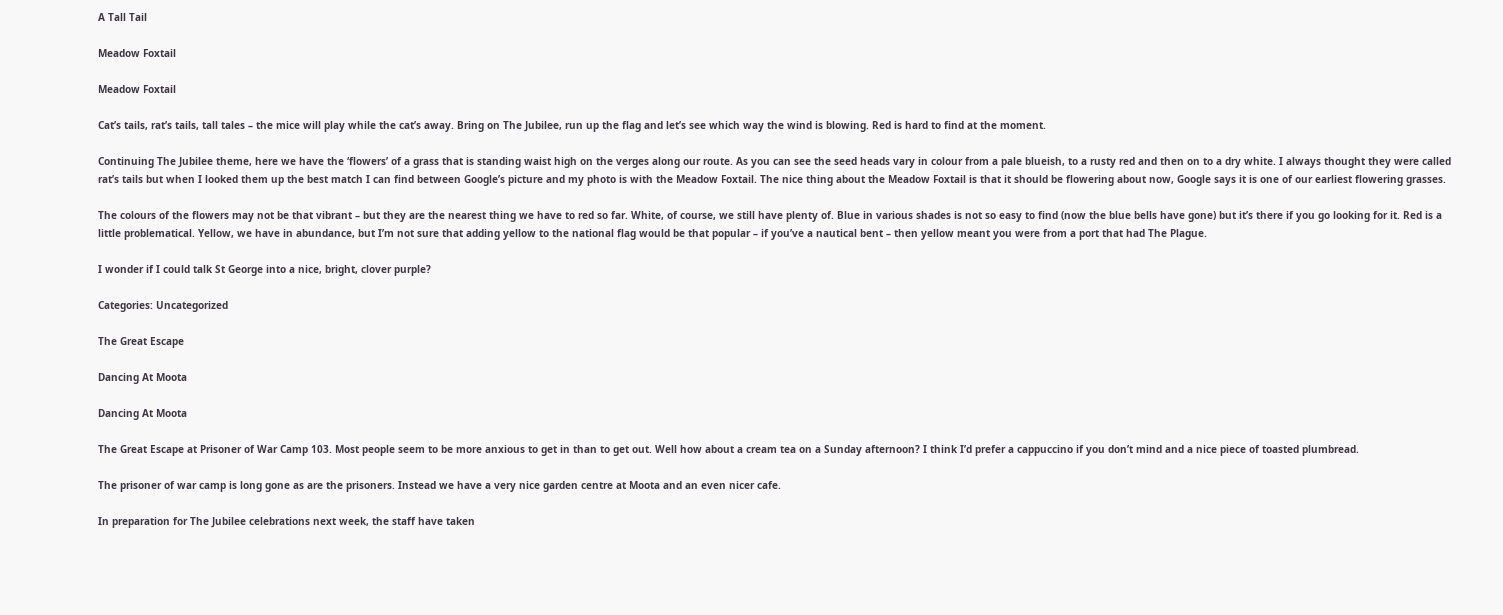A Tall Tail

Meadow Foxtail

Meadow Foxtail

Cat’s tails, rat’s tails, tall tales – the mice will play while the cat’s away. Bring on The Jubilee, run up the flag and let’s see which way the wind is blowing. Red is hard to find at the moment.

Continuing The Jubilee theme, here we have the ‘flowers’ of a grass that is standing waist high on the verges along our route. As you can see the seed heads vary in colour from a pale blueish, to a rusty red and then on to a dry white. I always thought they were called rat’s tails but when I looked them up the best match I can find between Google’s picture and my photo is with the Meadow Foxtail. The nice thing about the Meadow Foxtail is that it should be flowering about now, Google says it is one of our earliest flowering grasses.

The colours of the flowers may not be that vibrant – but they are the nearest thing we have to red so far. White, of course, we still have plenty of. Blue in various shades is not so easy to find (now the blue bells have gone) but it’s there if you go looking for it. Red is a little problematical. Yellow, we have in abundance, but I’m not sure that adding yellow to the national flag would be that popular – if you’ve a nautical bent – then yellow meant you were from a port that had The Plague.

I wonder if I could talk St George into a nice, bright, clover purple?

Categories: Uncategorized

The Great Escape

Dancing At Moota

Dancing At Moota

The Great Escape at Prisoner of War Camp 103. Most people seem to be more anxious to get in than to get out. Well how about a cream tea on a Sunday afternoon? I think I’d prefer a cappuccino if you don’t mind and a nice piece of toasted plumbread.

The prisoner of war camp is long gone as are the prisoners. Instead we have a very nice garden centre at Moota and an even nicer cafe.

In preparation for The Jubilee celebrations next week, the staff have taken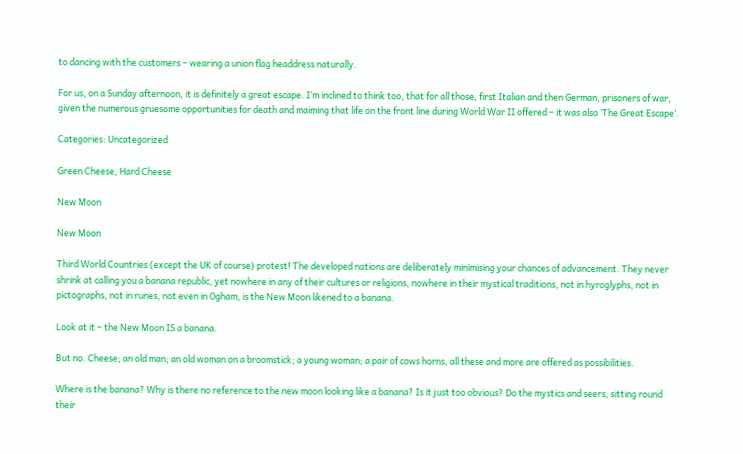to dancing with the customers – wearing a union flag headdress naturally.

For us, on a Sunday afternoon, it is definitely a great escape. I’m inclined to think too, that for all those, first Italian and then German, prisoners of war, given the numerous gruesome opportunities for death and maiming that life on the front line during World War II offered – it was also ‘The Great Escape’.

Categories: Uncategorized

Green Cheese, Hard Cheese

New Moon

New Moon

Third World Countries (except the UK of course) protest! The developed nations are deliberately minimising your chances of advancement. They never shrink at calling you a banana republic, yet nowhere in any of their cultures or religions, nowhere in their mystical traditions, not in hyroglyphs, not in pictographs, not in runes, not even in Ogham, is the New Moon likened to a banana.

Look at it – the New Moon IS a banana.

But no. Cheese; an old man; an old woman on a broomstick; a young woman; a pair of cows horns, all these and more are offered as possibilities.

Where is the banana? Why is there no reference to the new moon looking like a banana? Is it just too obvious? Do the mystics and seers, sitting round their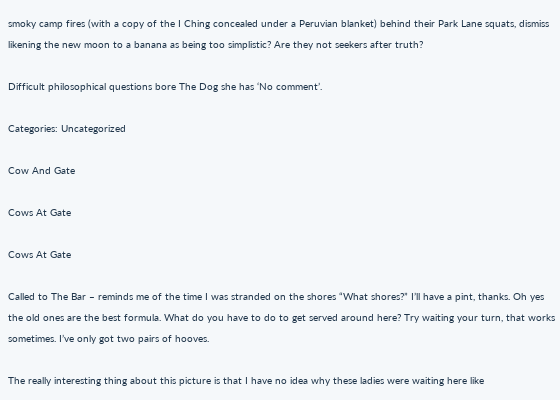smoky camp fires (with a copy of the I Ching concealed under a Peruvian blanket) behind their Park Lane squats, dismiss likening the new moon to a banana as being too simplistic? Are they not seekers after truth?

Difficult philosophical questions bore The Dog she has ‘No comment’.

Categories: Uncategorized

Cow And Gate

Cows At Gate

Cows At Gate

Called to The Bar – reminds me of the time I was stranded on the shores “What shores?” I’ll have a pint, thanks. Oh yes the old ones are the best formula. What do you have to do to get served around here? Try waiting your turn, that works sometimes. I’ve only got two pairs of hooves.

The really interesting thing about this picture is that I have no idea why these ladies were waiting here like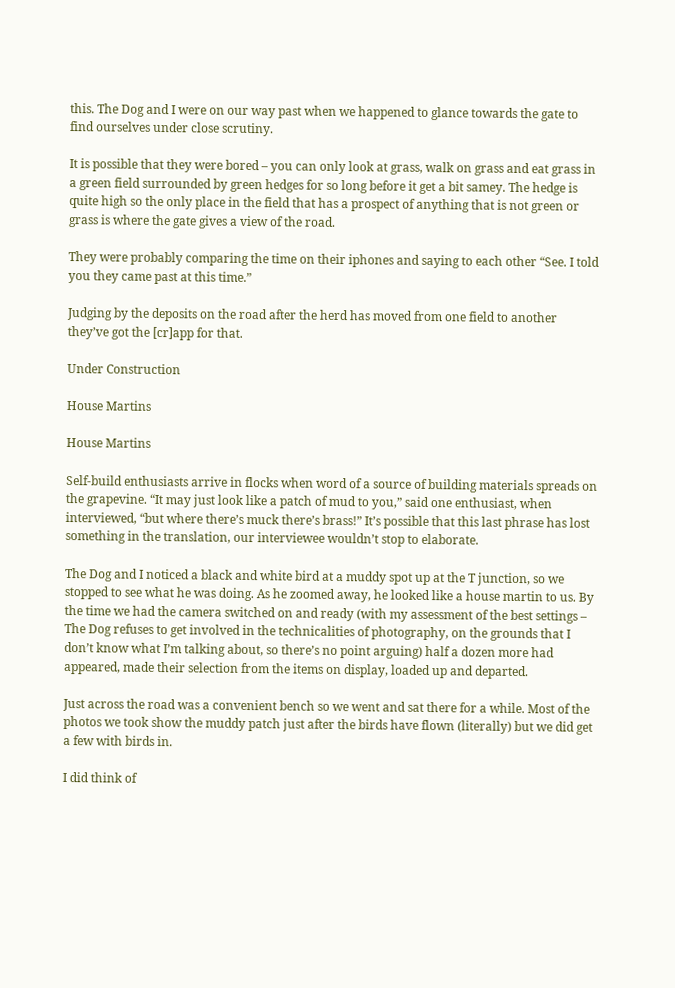this. The Dog and I were on our way past when we happened to glance towards the gate to find ourselves under close scrutiny.

It is possible that they were bored – you can only look at grass, walk on grass and eat grass in a green field surrounded by green hedges for so long before it get a bit samey. The hedge is quite high so the only place in the field that has a prospect of anything that is not green or grass is where the gate gives a view of the road.

They were probably comparing the time on their iphones and saying to each other “See. I told you they came past at this time.”

Judging by the deposits on the road after the herd has moved from one field to another they’ve got the [cr]app for that.

Under Construction

House Martins

House Martins

Self-build enthusiasts arrive in flocks when word of a source of building materials spreads on the grapevine. “It may just look like a patch of mud to you,” said one enthusiast, when interviewed, “but where there’s muck there’s brass!” It’s possible that this last phrase has lost something in the translation, our interviewee wouldn’t stop to elaborate.

The Dog and I noticed a black and white bird at a muddy spot up at the T junction, so we stopped to see what he was doing. As he zoomed away, he looked like a house martin to us. By the time we had the camera switched on and ready (with my assessment of the best settings – The Dog refuses to get involved in the technicalities of photography, on the grounds that I don’t know what I’m talking about, so there’s no point arguing) half a dozen more had appeared, made their selection from the items on display, loaded up and departed.

Just across the road was a convenient bench so we went and sat there for a while. Most of the photos we took show the muddy patch just after the birds have flown (literally) but we did get a few with birds in.

I did think of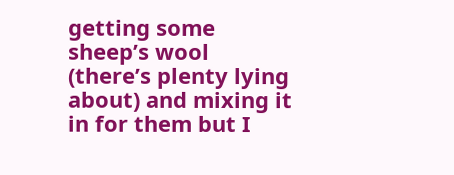getting some sheep’s wool (there’s plenty lying about) and mixing it in for them but I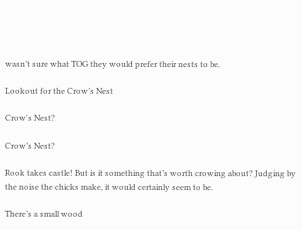wasn’t sure what TOG they would prefer their nests to be.

Lookout for the Crow’s Nest

Crow's Nest?

Crow’s Nest?

Rook takes castle! But is it something that’s worth crowing about? Judging by the noise the chicks make, it would certainly seem to be.

There’s a small wood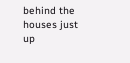behind the houses just up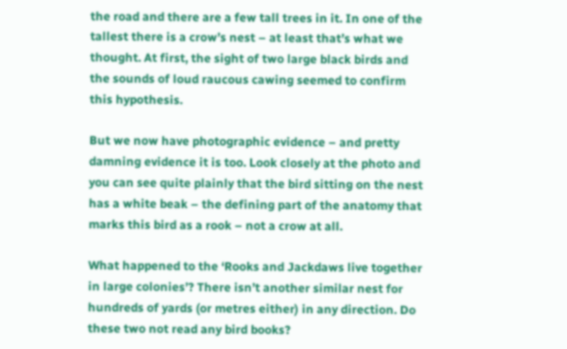the road and there are a few tall trees in it. In one of the tallest there is a crow’s nest – at least that’s what we thought. At first, the sight of two large black birds and the sounds of loud raucous cawing seemed to confirm this hypothesis.

But we now have photographic evidence – and pretty damning evidence it is too. Look closely at the photo and you can see quite plainly that the bird sitting on the nest has a white beak – the defining part of the anatomy that marks this bird as a rook – not a crow at all.

What happened to the ‘Rooks and Jackdaws live together in large colonies’? There isn’t another similar nest for hundreds of yards (or metres either) in any direction. Do these two not read any bird books?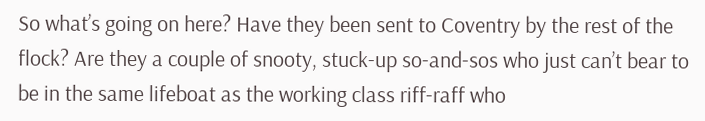So what’s going on here? Have they been sent to Coventry by the rest of the flock? Are they a couple of snooty, stuck-up so-and-sos who just can’t bear to be in the same lifeboat as the working class riff-raff who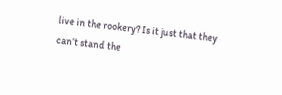live in the rookery? Is it just that they can’t stand the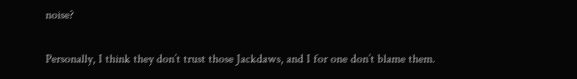noise?

Personally, I think they don’t trust those Jackdaws, and I for one don’t blame them.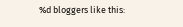%d bloggers like this: